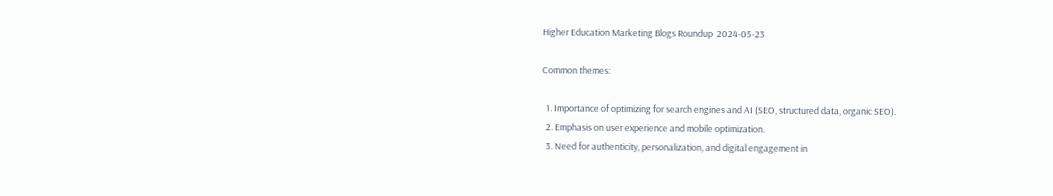Higher Education Marketing Blogs Roundup  2024-05-23

Common themes:

  1. Importance of optimizing for search engines and AI (SEO, structured data, organic SEO).
  2. Emphasis on user experience and mobile optimization.
  3. Need for authenticity, personalization, and digital engagement in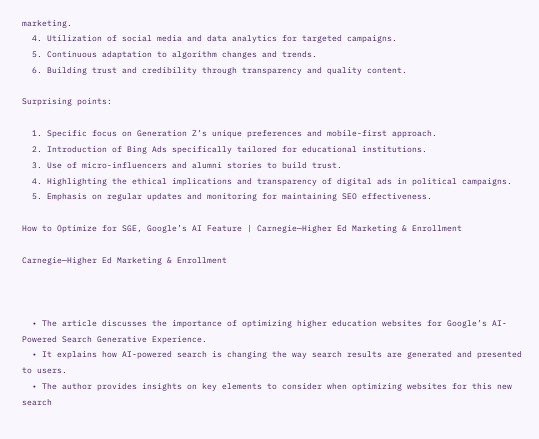marketing.
  4. Utilization of social media and data analytics for targeted campaigns.
  5. Continuous adaptation to algorithm changes and trends.
  6. Building trust and credibility through transparency and quality content.

Surprising points:

  1. Specific focus on Generation Z’s unique preferences and mobile-first approach.
  2. Introduction of Bing Ads specifically tailored for educational institutions.
  3. Use of micro-influencers and alumni stories to build trust.
  4. Highlighting the ethical implications and transparency of digital ads in political campaigns.
  5. Emphasis on regular updates and monitoring for maintaining SEO effectiveness.

How to Optimize for SGE, Google’s AI Feature | Carnegie—Higher Ed Marketing & Enrollment

Carnegie—Higher Ed Marketing & Enrollment



  • The article discusses the importance of optimizing higher education websites for Google’s AI-Powered Search Generative Experience.
  • It explains how AI-powered search is changing the way search results are generated and presented to users.
  • The author provides insights on key elements to consider when optimizing websites for this new search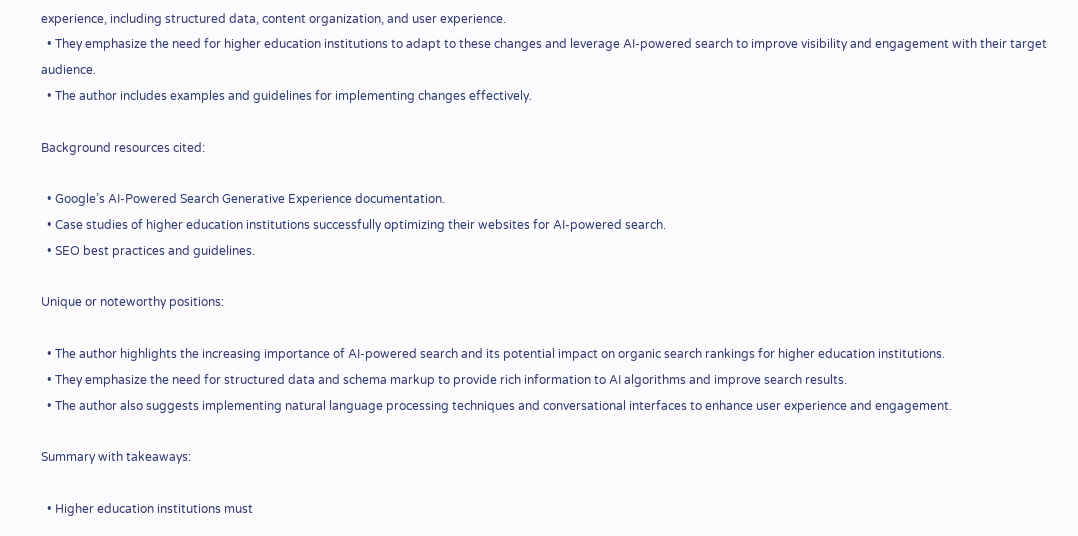experience, including structured data, content organization, and user experience.
  • They emphasize the need for higher education institutions to adapt to these changes and leverage AI-powered search to improve visibility and engagement with their target audience.
  • The author includes examples and guidelines for implementing changes effectively.

Background resources cited:

  • Google’s AI-Powered Search Generative Experience documentation.
  • Case studies of higher education institutions successfully optimizing their websites for AI-powered search.
  • SEO best practices and guidelines.

Unique or noteworthy positions:

  • The author highlights the increasing importance of AI-powered search and its potential impact on organic search rankings for higher education institutions.
  • They emphasize the need for structured data and schema markup to provide rich information to AI algorithms and improve search results.
  • The author also suggests implementing natural language processing techniques and conversational interfaces to enhance user experience and engagement.

Summary with takeaways:

  • Higher education institutions must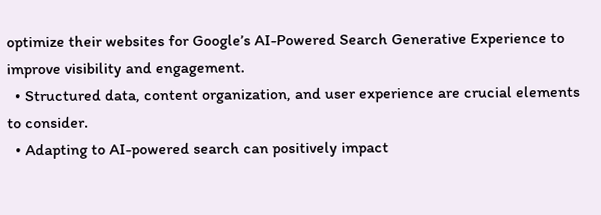optimize their websites for Google’s AI-Powered Search Generative Experience to improve visibility and engagement.
  • Structured data, content organization, and user experience are crucial elements to consider.
  • Adapting to AI-powered search can positively impact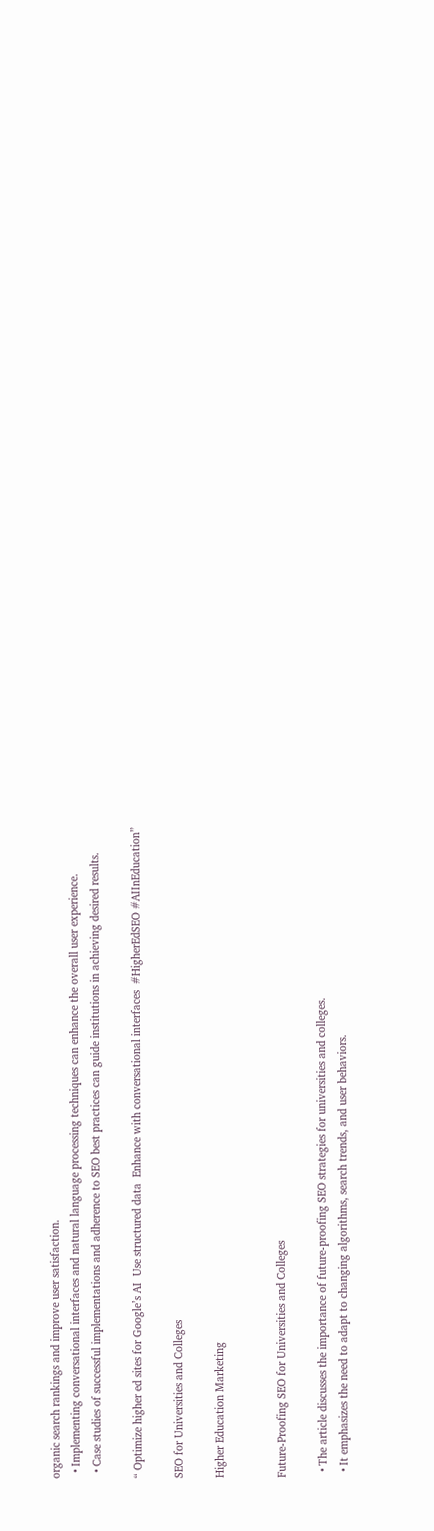organic search rankings and improve user satisfaction.
  • Implementing conversational interfaces and natural language processing techniques can enhance the overall user experience.
  • Case studies of successful implementations and adherence to SEO best practices can guide institutions in achieving desired results.

“ Optimize higher ed sites for Google’s AI  Use structured data  Enhance with conversational interfaces  #HigherEdSEO #AIInEducation”

SEO for Universities and Colleges

Higher Education Marketing


Future-Proofing SEO for Universities and Colleges

  • The article discusses the importance of future-proofing SEO strategies for universities and colleges.
  • It emphasizes the need to adapt to changing algorithms, search trends, and user behaviors.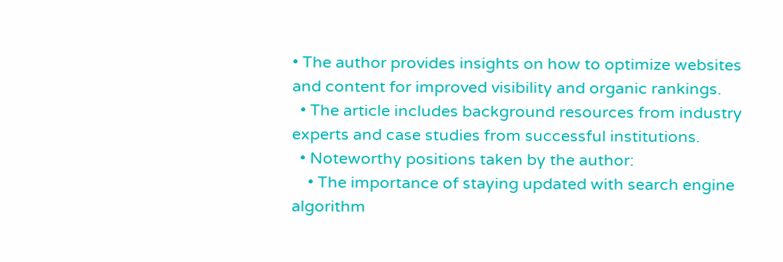• The author provides insights on how to optimize websites and content for improved visibility and organic rankings.
  • The article includes background resources from industry experts and case studies from successful institutions.
  • Noteworthy positions taken by the author:
    • The importance of staying updated with search engine algorithm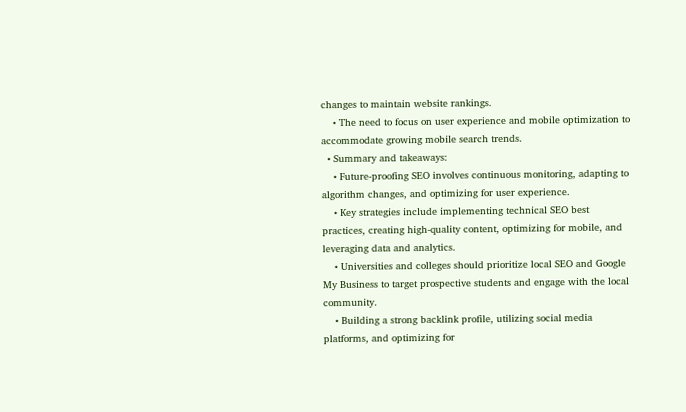changes to maintain website rankings.
    • The need to focus on user experience and mobile optimization to accommodate growing mobile search trends.
  • Summary and takeaways:
    • Future-proofing SEO involves continuous monitoring, adapting to algorithm changes, and optimizing for user experience.
    • Key strategies include implementing technical SEO best practices, creating high-quality content, optimizing for mobile, and leveraging data and analytics.
    • Universities and colleges should prioritize local SEO and Google My Business to target prospective students and engage with the local community.
    • Building a strong backlink profile, utilizing social media platforms, and optimizing for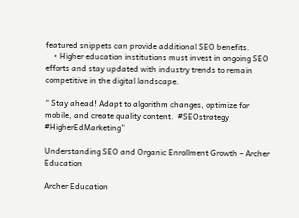featured snippets can provide additional SEO benefits.
    • Higher education institutions must invest in ongoing SEO efforts and stay updated with industry trends to remain competitive in the digital landscape.

“ Stay ahead! Adapt to algorithm changes, optimize for mobile, and create quality content.  #SEOstrategy #HigherEdMarketing”

Understanding SEO and Organic Enrollment Growth – Archer Education

Archer Education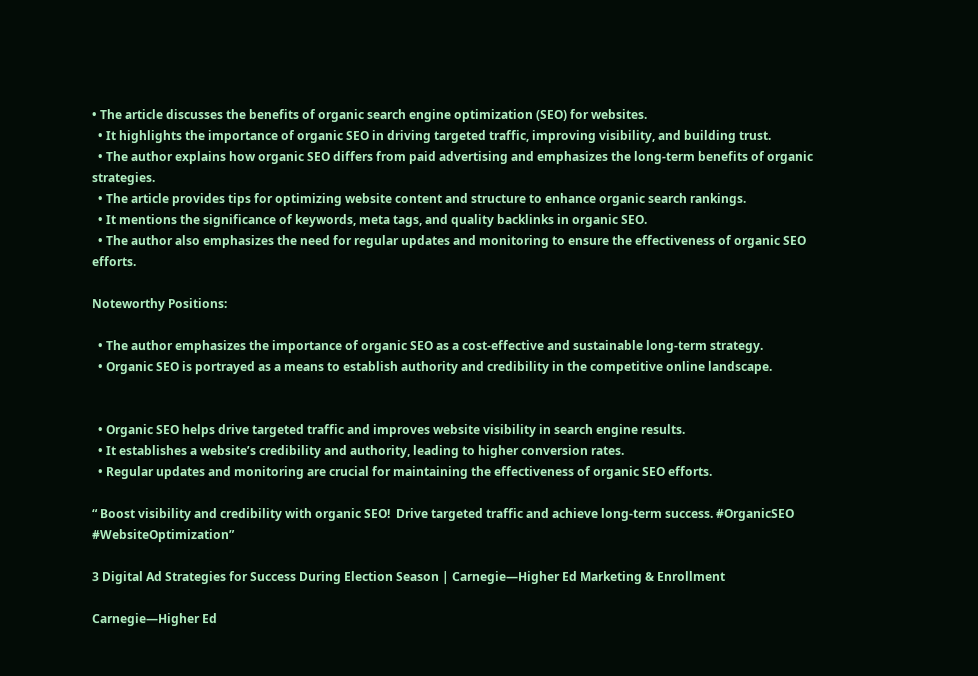• The article discusses the benefits of organic search engine optimization (SEO) for websites.
  • It highlights the importance of organic SEO in driving targeted traffic, improving visibility, and building trust.
  • The author explains how organic SEO differs from paid advertising and emphasizes the long-term benefits of organic strategies.
  • The article provides tips for optimizing website content and structure to enhance organic search rankings.
  • It mentions the significance of keywords, meta tags, and quality backlinks in organic SEO.
  • The author also emphasizes the need for regular updates and monitoring to ensure the effectiveness of organic SEO efforts.

Noteworthy Positions:

  • The author emphasizes the importance of organic SEO as a cost-effective and sustainable long-term strategy.
  • Organic SEO is portrayed as a means to establish authority and credibility in the competitive online landscape.


  • Organic SEO helps drive targeted traffic and improves website visibility in search engine results.
  • It establishes a website’s credibility and authority, leading to higher conversion rates.
  • Regular updates and monitoring are crucial for maintaining the effectiveness of organic SEO efforts.

“ Boost visibility and credibility with organic SEO!  Drive targeted traffic and achieve long-term success. #OrganicSEO #WebsiteOptimization”

3 Digital Ad Strategies for Success During Election Season | Carnegie—Higher Ed Marketing & Enrollment

Carnegie—Higher Ed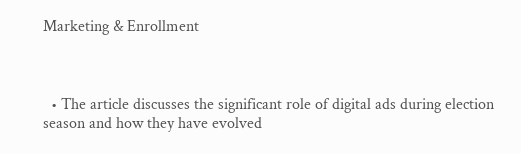Marketing & Enrollment



  • The article discusses the significant role of digital ads during election season and how they have evolved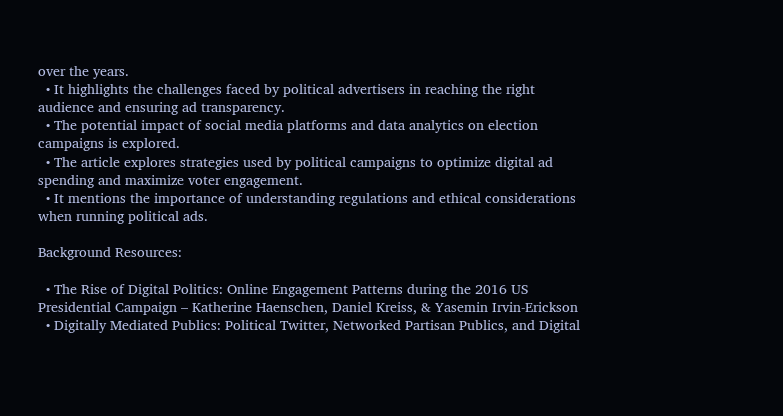over the years.
  • It highlights the challenges faced by political advertisers in reaching the right audience and ensuring ad transparency.
  • The potential impact of social media platforms and data analytics on election campaigns is explored.
  • The article explores strategies used by political campaigns to optimize digital ad spending and maximize voter engagement.
  • It mentions the importance of understanding regulations and ethical considerations when running political ads.

Background Resources:

  • The Rise of Digital Politics: Online Engagement Patterns during the 2016 US Presidential Campaign – Katherine Haenschen, Daniel Kreiss, & Yasemin Irvin-Erickson
  • Digitally Mediated Publics: Political Twitter, Networked Partisan Publics, and Digital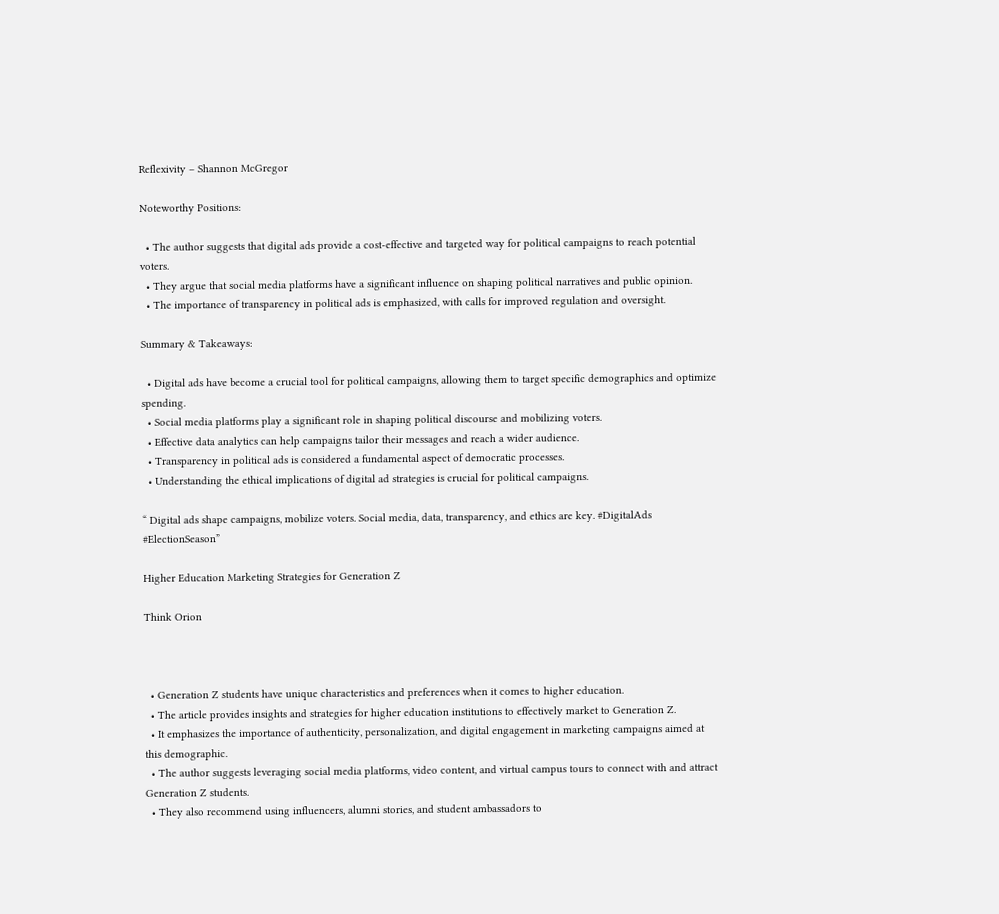Reflexivity – Shannon McGregor

Noteworthy Positions:

  • The author suggests that digital ads provide a cost-effective and targeted way for political campaigns to reach potential voters.
  • They argue that social media platforms have a significant influence on shaping political narratives and public opinion.
  • The importance of transparency in political ads is emphasized, with calls for improved regulation and oversight.

Summary & Takeaways:

  • Digital ads have become a crucial tool for political campaigns, allowing them to target specific demographics and optimize spending.
  • Social media platforms play a significant role in shaping political discourse and mobilizing voters.
  • Effective data analytics can help campaigns tailor their messages and reach a wider audience.
  • Transparency in political ads is considered a fundamental aspect of democratic processes.
  • Understanding the ethical implications of digital ad strategies is crucial for political campaigns.

“ Digital ads shape campaigns, mobilize voters. Social media, data, transparency, and ethics are key. #DigitalAds #ElectionSeason”

Higher Education Marketing Strategies for Generation Z

Think Orion



  • Generation Z students have unique characteristics and preferences when it comes to higher education.
  • The article provides insights and strategies for higher education institutions to effectively market to Generation Z.
  • It emphasizes the importance of authenticity, personalization, and digital engagement in marketing campaigns aimed at this demographic.
  • The author suggests leveraging social media platforms, video content, and virtual campus tours to connect with and attract Generation Z students.
  • They also recommend using influencers, alumni stories, and student ambassadors to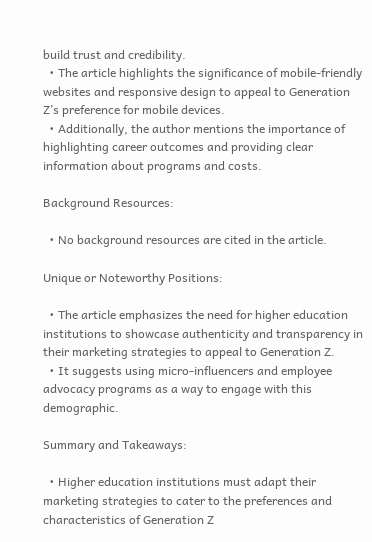build trust and credibility.
  • The article highlights the significance of mobile-friendly websites and responsive design to appeal to Generation Z’s preference for mobile devices.
  • Additionally, the author mentions the importance of highlighting career outcomes and providing clear information about programs and costs.

Background Resources:

  • No background resources are cited in the article.

Unique or Noteworthy Positions:

  • The article emphasizes the need for higher education institutions to showcase authenticity and transparency in their marketing strategies to appeal to Generation Z.
  • It suggests using micro-influencers and employee advocacy programs as a way to engage with this demographic.

Summary and Takeaways:

  • Higher education institutions must adapt their marketing strategies to cater to the preferences and characteristics of Generation Z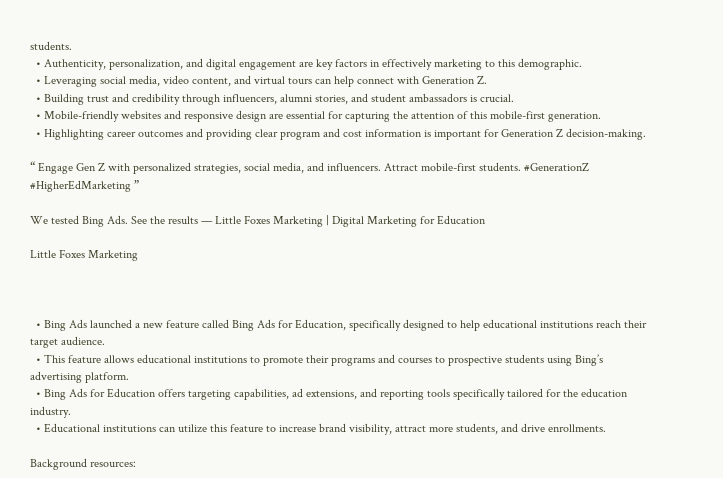students.
  • Authenticity, personalization, and digital engagement are key factors in effectively marketing to this demographic.
  • Leveraging social media, video content, and virtual tours can help connect with Generation Z.
  • Building trust and credibility through influencers, alumni stories, and student ambassadors is crucial.
  • Mobile-friendly websites and responsive design are essential for capturing the attention of this mobile-first generation.
  • Highlighting career outcomes and providing clear program and cost information is important for Generation Z decision-making.

“ Engage Gen Z with personalized strategies, social media, and influencers. Attract mobile-first students. #GenerationZ #HigherEdMarketing ”

We tested Bing Ads. See the results — Little Foxes Marketing | Digital Marketing for Education

Little Foxes Marketing



  • Bing Ads launched a new feature called Bing Ads for Education, specifically designed to help educational institutions reach their target audience.
  • This feature allows educational institutions to promote their programs and courses to prospective students using Bing’s advertising platform.
  • Bing Ads for Education offers targeting capabilities, ad extensions, and reporting tools specifically tailored for the education industry.
  • Educational institutions can utilize this feature to increase brand visibility, attract more students, and drive enrollments.

Background resources: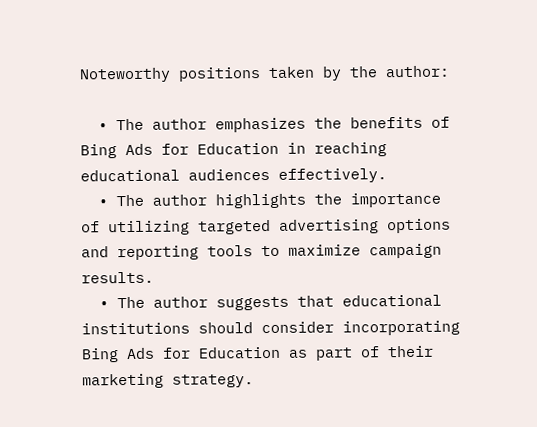Noteworthy positions taken by the author:

  • The author emphasizes the benefits of Bing Ads for Education in reaching educational audiences effectively.
  • The author highlights the importance of utilizing targeted advertising options and reporting tools to maximize campaign results.
  • The author suggests that educational institutions should consider incorporating Bing Ads for Education as part of their marketing strategy.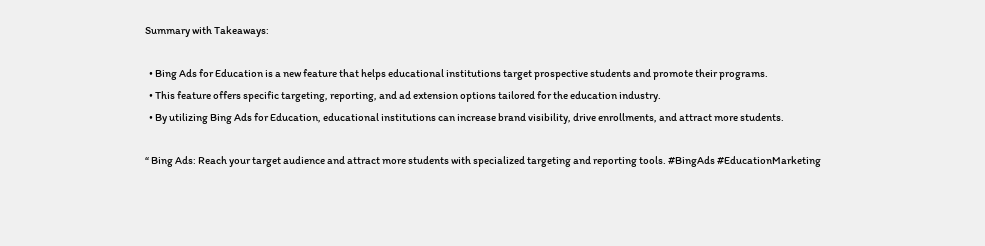Summary with Takeaways:

  • Bing Ads for Education is a new feature that helps educational institutions target prospective students and promote their programs.
  • This feature offers specific targeting, reporting, and ad extension options tailored for the education industry.
  • By utilizing Bing Ads for Education, educational institutions can increase brand visibility, drive enrollments, and attract more students.

“ Bing Ads: Reach your target audience and attract more students with specialized targeting and reporting tools. #BingAds #EducationMarketing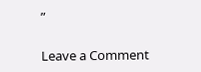”

Leave a Comment